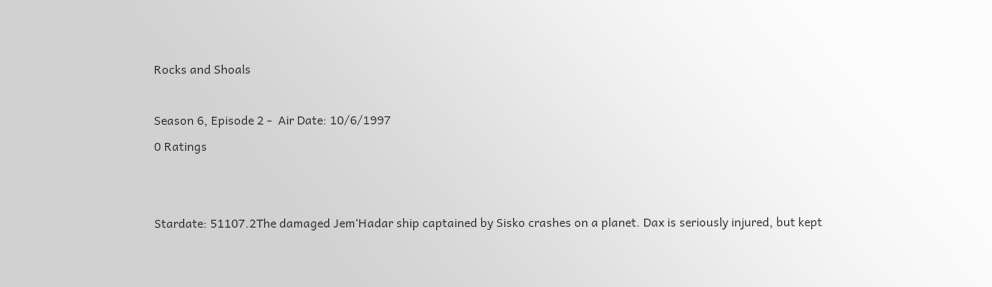Rocks and Shoals

Season 6, Episode 2 -  Air Date: 10/6/1997
0 Ratings


Stardate: 51107.2The damaged Jem‘Hadar ship captained by Sisko crashes on a planet. Dax is seriously injured, but kept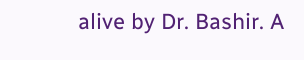alive by Dr. Bashir. A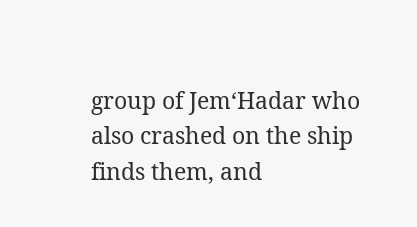group of Jem‘Hadar who also crashed on the ship finds them, and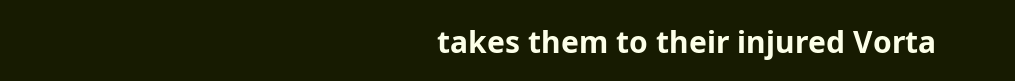takes them to their injured Vorta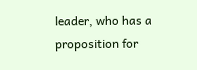leader, who has a proposition for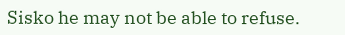Sisko he may not be able to refuse.